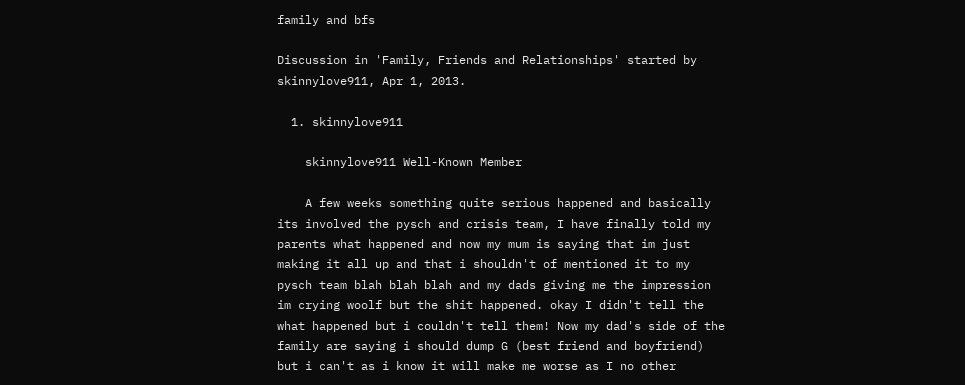family and bfs

Discussion in 'Family, Friends and Relationships' started by skinnylove911, Apr 1, 2013.

  1. skinnylove911

    skinnylove911 Well-Known Member

    A few weeks something quite serious happened and basically its involved the pysch and crisis team, I have finally told my parents what happened and now my mum is saying that im just making it all up and that i shouldn't of mentioned it to my pysch team blah blah blah and my dads giving me the impression im crying woolf but the shit happened. okay I didn't tell the what happened but i couldn't tell them! Now my dad's side of the family are saying i should dump G (best friend and boyfriend) but i can't as i know it will make me worse as I no other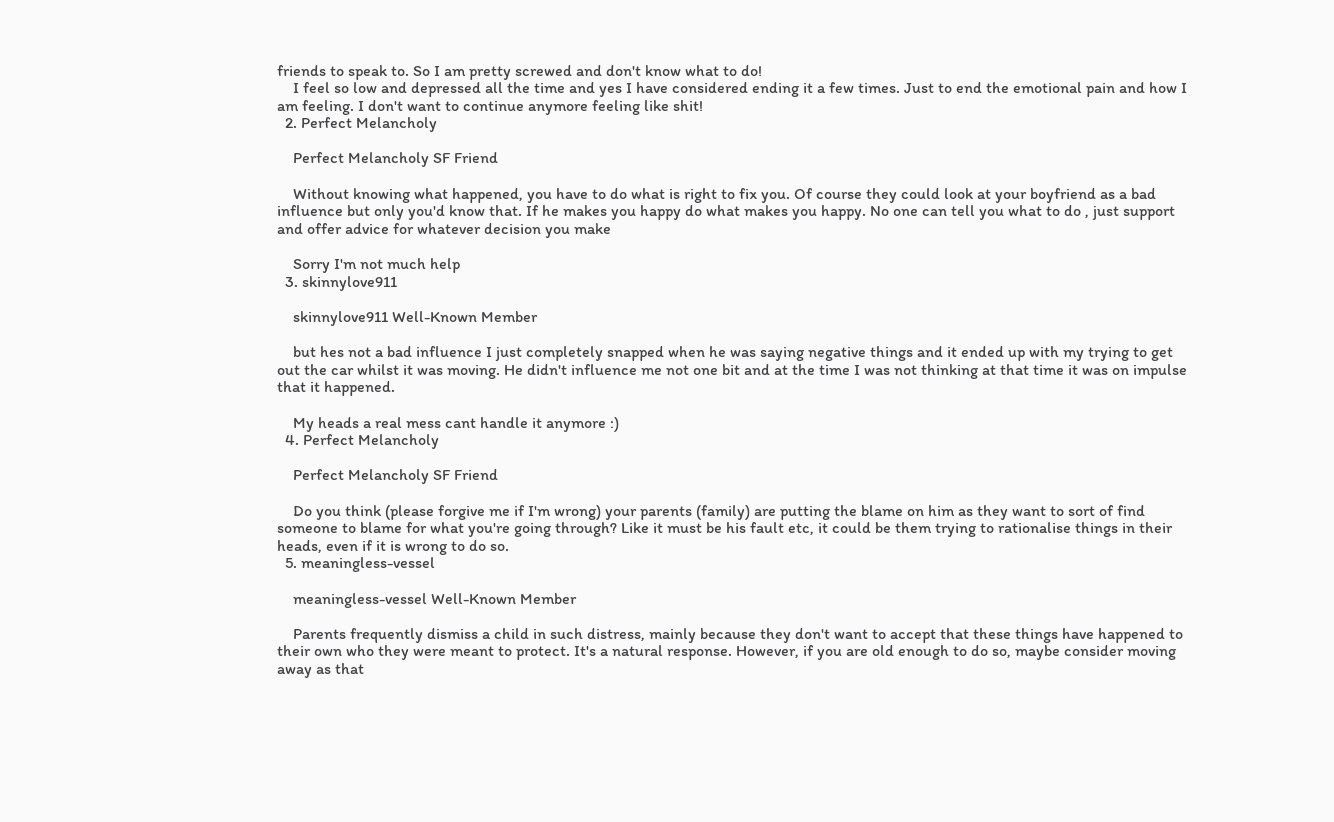friends to speak to. So I am pretty screwed and don't know what to do!
    I feel so low and depressed all the time and yes I have considered ending it a few times. Just to end the emotional pain and how I am feeling. I don't want to continue anymore feeling like shit!
  2. Perfect Melancholy

    Perfect Melancholy SF Friend

    Without knowing what happened, you have to do what is right to fix you. Of course they could look at your boyfriend as a bad influence but only you'd know that. If he makes you happy do what makes you happy. No one can tell you what to do , just support and offer advice for whatever decision you make

    Sorry I'm not much help
  3. skinnylove911

    skinnylove911 Well-Known Member

    but hes not a bad influence I just completely snapped when he was saying negative things and it ended up with my trying to get out the car whilst it was moving. He didn't influence me not one bit and at the time I was not thinking at that time it was on impulse that it happened.

    My heads a real mess cant handle it anymore :)
  4. Perfect Melancholy

    Perfect Melancholy SF Friend

    Do you think (please forgive me if I'm wrong) your parents (family) are putting the blame on him as they want to sort of find someone to blame for what you're going through? Like it must be his fault etc, it could be them trying to rationalise things in their heads, even if it is wrong to do so.
  5. meaningless-vessel

    meaningless-vessel Well-Known Member

    Parents frequently dismiss a child in such distress, mainly because they don't want to accept that these things have happened to their own who they were meant to protect. It's a natural response. However, if you are old enough to do so, maybe consider moving away as that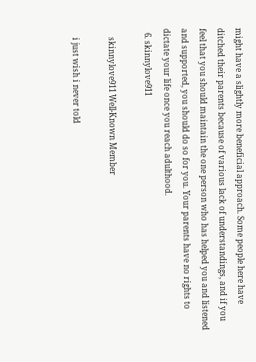might have a slightly more beneficial approach. Some people here have ditched their parents because of various lack of understandings, and if you feel that you should maintain the one person who has helped you and listened and supported, you should do so for you. Your parents have no rights to dictate your life once you reach adulthood.
  6. skinnylove911

    skinnylove911 Well-Known Member

    i just wish i never told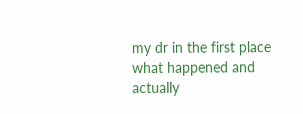my dr in the first place what happened and actually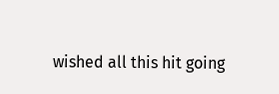wished all this hit going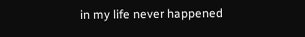in my life never happened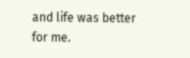and life was better for me.